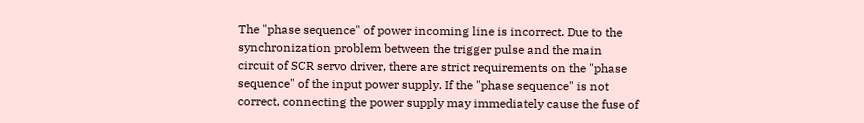The "phase sequence" of power incoming line is incorrect. Due to the synchronization problem between the trigger pulse and the main circuit of SCR servo driver, there are strict requirements on the "phase sequence" of the input power supply. If the "phase sequence" is not correct, connecting the power supply may immediately cause the fuse of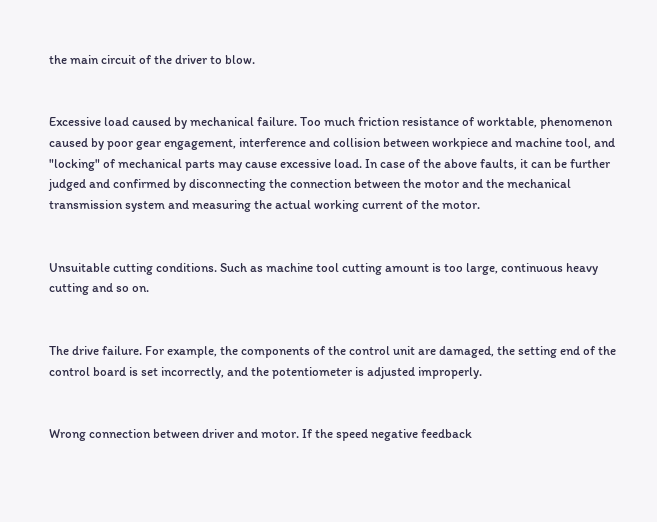the main circuit of the driver to blow.


Excessive load caused by mechanical failure. Too much friction resistance of worktable, phenomenon caused by poor gear engagement, interference and collision between workpiece and machine tool, and "locking" of mechanical parts may cause excessive load. In case of the above faults, it can be further judged and confirmed by disconnecting the connection between the motor and the mechanical transmission system and measuring the actual working current of the motor.


Unsuitable cutting conditions. Such as machine tool cutting amount is too large, continuous heavy cutting and so on.


The drive failure. For example, the components of the control unit are damaged, the setting end of the control board is set incorrectly, and the potentiometer is adjusted improperly.


Wrong connection between driver and motor. If the speed negative feedback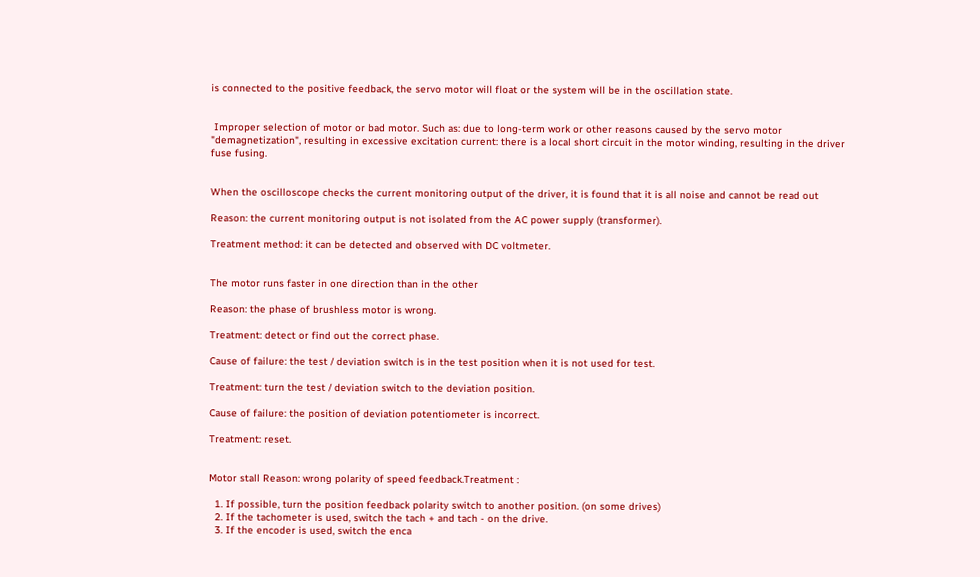is connected to the positive feedback, the servo motor will float or the system will be in the oscillation state.


 Improper selection of motor or bad motor. Such as: due to long-term work or other reasons caused by the servo motor "demagnetization", resulting in excessive excitation current: there is a local short circuit in the motor winding, resulting in the driver fuse fusing.


When the oscilloscope checks the current monitoring output of the driver, it is found that it is all noise and cannot be read out

Reason: the current monitoring output is not isolated from the AC power supply (transformer).

Treatment method: it can be detected and observed with DC voltmeter.


The motor runs faster in one direction than in the other

Reason: the phase of brushless motor is wrong.

Treatment: detect or find out the correct phase.

Cause of failure: the test / deviation switch is in the test position when it is not used for test.

Treatment: turn the test / deviation switch to the deviation position.

Cause of failure: the position of deviation potentiometer is incorrect.

Treatment: reset.


Motor stall Reason: wrong polarity of speed feedback.Treatment :

  1. If possible, turn the position feedback polarity switch to another position. (on some drives)
  2. If the tachometer is used, switch the tach + and tach - on the drive.
  3. If the encoder is used, switch the enca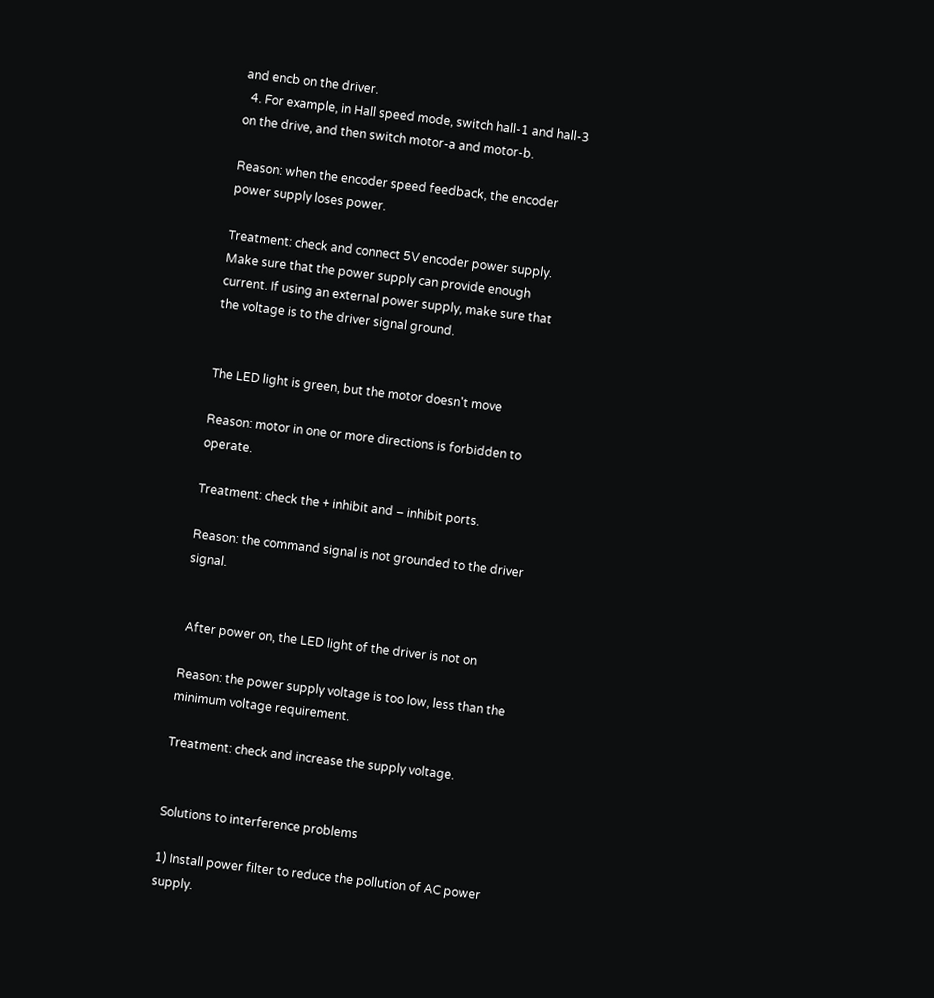and encb on the driver.
  4. For example, in Hall speed mode, switch hall-1 and hall-3 on the drive, and then switch motor-a and motor-b.

Reason: when the encoder speed feedback, the encoder power supply loses power.

Treatment: check and connect 5V encoder power supply. Make sure that the power supply can provide enough current. If using an external power supply, make sure that the voltage is to the driver signal ground.


The LED light is green, but the motor doesn't move

Reason: motor in one or more directions is forbidden to operate.

Treatment: check the + inhibit and – inhibit ports.

Reason: the command signal is not grounded to the driver signal.


 After power on, the LED light of the driver is not on

Reason: the power supply voltage is too low, less than the minimum voltage requirement.

Treatment: check and increase the supply voltage.


Solutions to interference problems

1) Install power filter to reduce the pollution of AC power supply.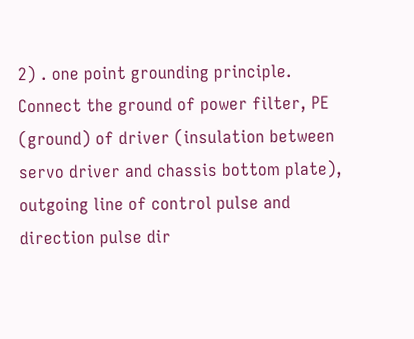2) . one point grounding principle. Connect the ground of power filter, PE (ground) of driver (insulation between servo driver and chassis bottom plate), outgoing line of control pulse and direction pulse dir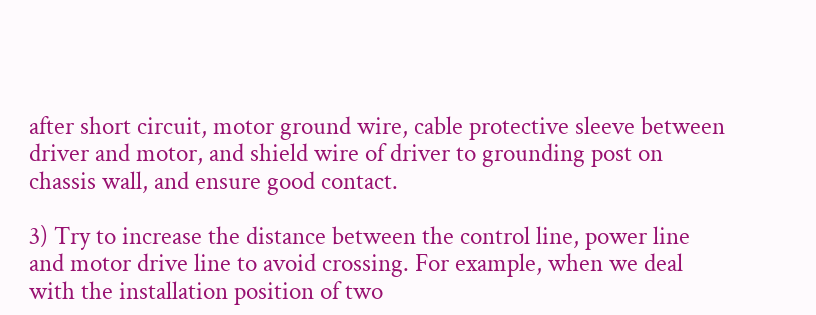after short circuit, motor ground wire, cable protective sleeve between driver and motor, and shield wire of driver to grounding post on chassis wall, and ensure good contact.

3) Try to increase the distance between the control line, power line and motor drive line to avoid crossing. For example, when we deal with the installation position of two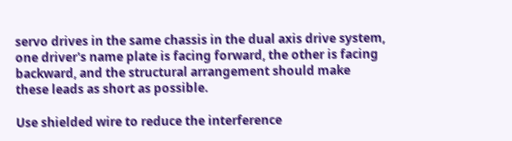servo drives in the same chassis in the dual axis drive system, one driver's name plate is facing forward, the other is facing backward, and the structural arrangement should make these leads as short as possible.

Use shielded wire to reduce the interference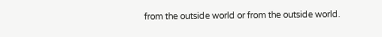from the outside world or from the outside world.